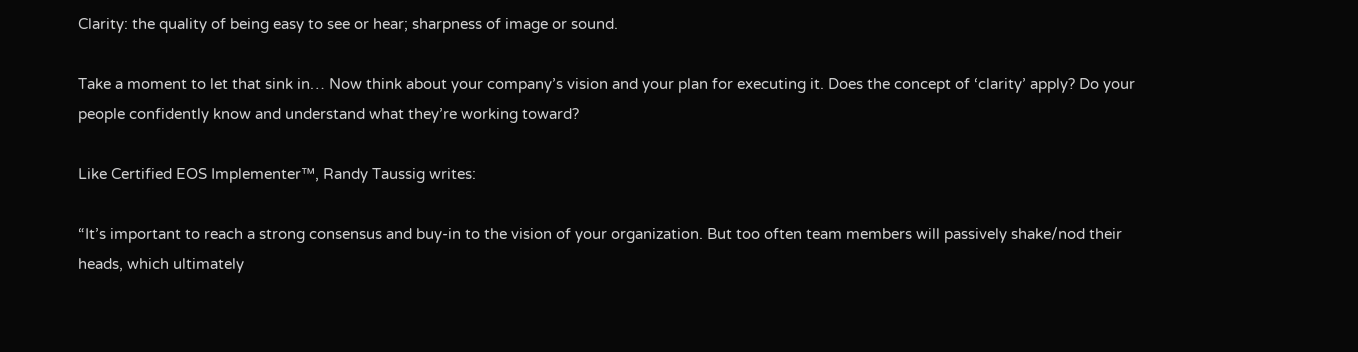Clarity: the quality of being easy to see or hear; sharpness of image or sound.

Take a moment to let that sink in… Now think about your company’s vision and your plan for executing it. Does the concept of ‘clarity’ apply? Do your people confidently know and understand what they’re working toward?

Like Certified EOS Implementer™, Randy Taussig writes:

“It’s important to reach a strong consensus and buy-in to the vision of your organization. But too often team members will passively shake/nod their heads, which ultimately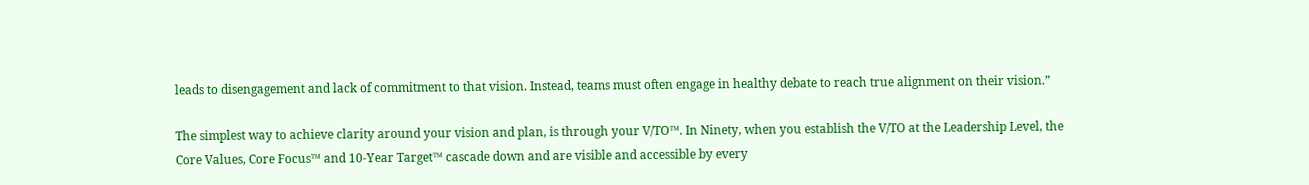leads to disengagement and lack of commitment to that vision. Instead, teams must often engage in healthy debate to reach true alignment on their vision.”

The simplest way to achieve clarity around your vision and plan, is through your V/TO™. In Ninety, when you establish the V/TO at the Leadership Level, the Core Values, Core Focus™ and 10-Year Target™ cascade down and are visible and accessible by every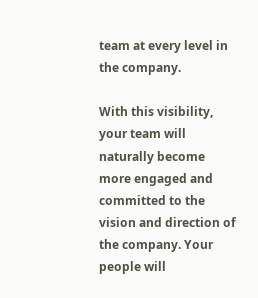team at every level in the company.

With this visibility, your team will naturally become more engaged and committed to the vision and direction of the company. Your people will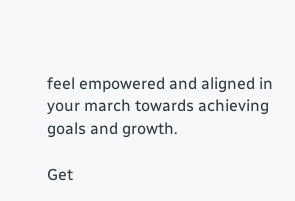feel empowered and aligned in your march towards achieving goals and growth.

Get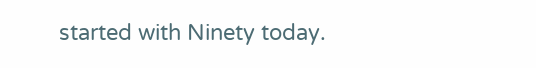started with Ninety today.